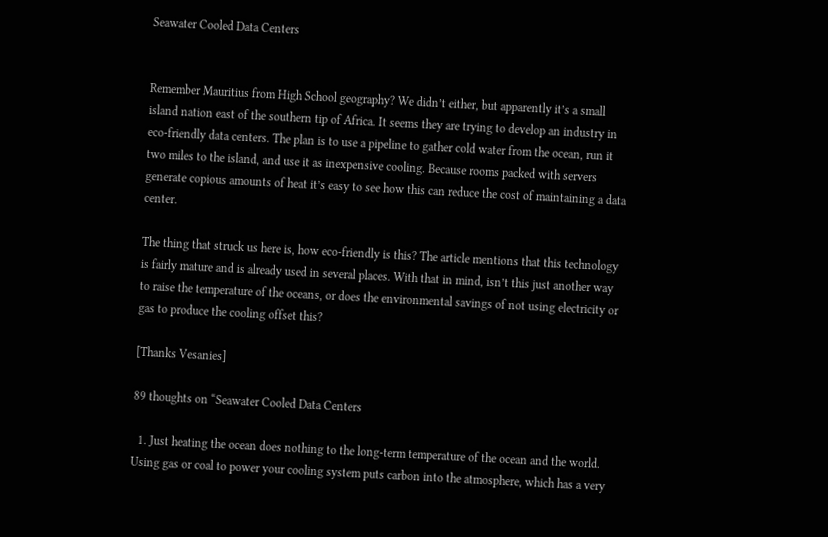Seawater Cooled Data Centers


Remember Mauritius from High School geography? We didn’t either, but apparently it’s a small island nation east of the southern tip of Africa. It seems they are trying to develop an industry in eco-friendly data centers. The plan is to use a pipeline to gather cold water from the ocean, run it two miles to the island, and use it as inexpensive cooling. Because rooms packed with servers generate copious amounts of heat it’s easy to see how this can reduce the cost of maintaining a data center.

The thing that struck us here is, how eco-friendly is this? The article mentions that this technology is fairly mature and is already used in several places. With that in mind, isn’t this just another way to raise the temperature of the oceans, or does the environmental savings of not using electricity or gas to produce the cooling offset this?

[Thanks Vesanies]

89 thoughts on “Seawater Cooled Data Centers

  1. Just heating the ocean does nothing to the long-term temperature of the ocean and the world. Using gas or coal to power your cooling system puts carbon into the atmosphere, which has a very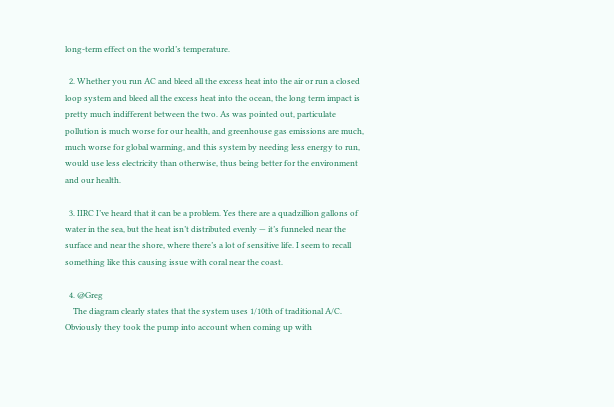long-term effect on the world’s temperature.

  2. Whether you run AC and bleed all the excess heat into the air or run a closed loop system and bleed all the excess heat into the ocean, the long term impact is pretty much indifferent between the two. As was pointed out, particulate pollution is much worse for our health, and greenhouse gas emissions are much, much worse for global warming, and this system by needing less energy to run, would use less electricity than otherwise, thus being better for the environment and our health.

  3. IIRC I’ve heard that it can be a problem. Yes there are a quadzillion gallons of water in the sea, but the heat isn’t distributed evenly — it’s funneled near the surface and near the shore, where there’s a lot of sensitive life. I seem to recall something like this causing issue with coral near the coast.

  4. @Greg
    The diagram clearly states that the system uses 1/10th of traditional A/C. Obviously they took the pump into account when coming up with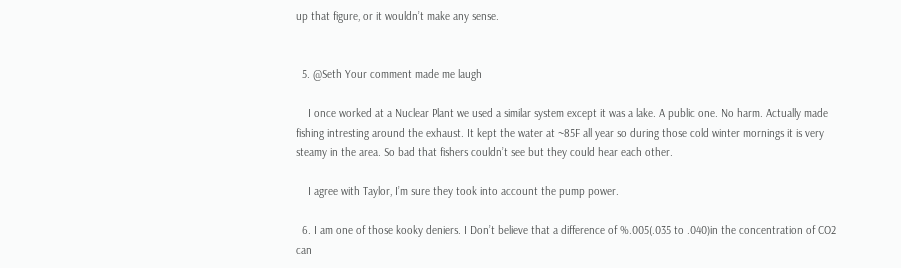up that figure, or it wouldn’t make any sense.


  5. @Seth Your comment made me laugh

    I once worked at a Nuclear Plant we used a similar system except it was a lake. A public one. No harm. Actually made fishing intresting around the exhaust. It kept the water at ~85F all year so during those cold winter mornings it is very steamy in the area. So bad that fishers couldn’t see but they could hear each other.

    I agree with Taylor, I’m sure they took into account the pump power.

  6. I am one of those kooky deniers. I Don’t believe that a difference of %.005(.035 to .040)in the concentration of CO2 can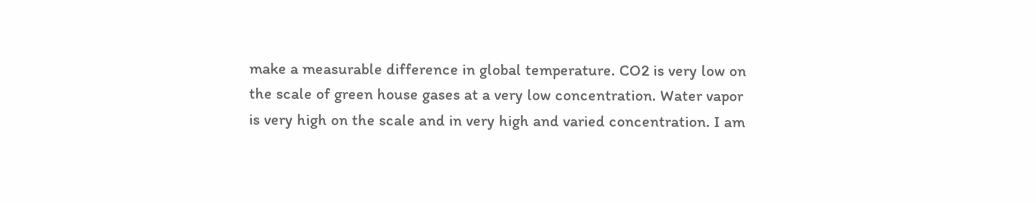make a measurable difference in global temperature. CO2 is very low on the scale of green house gases at a very low concentration. Water vapor is very high on the scale and in very high and varied concentration. I am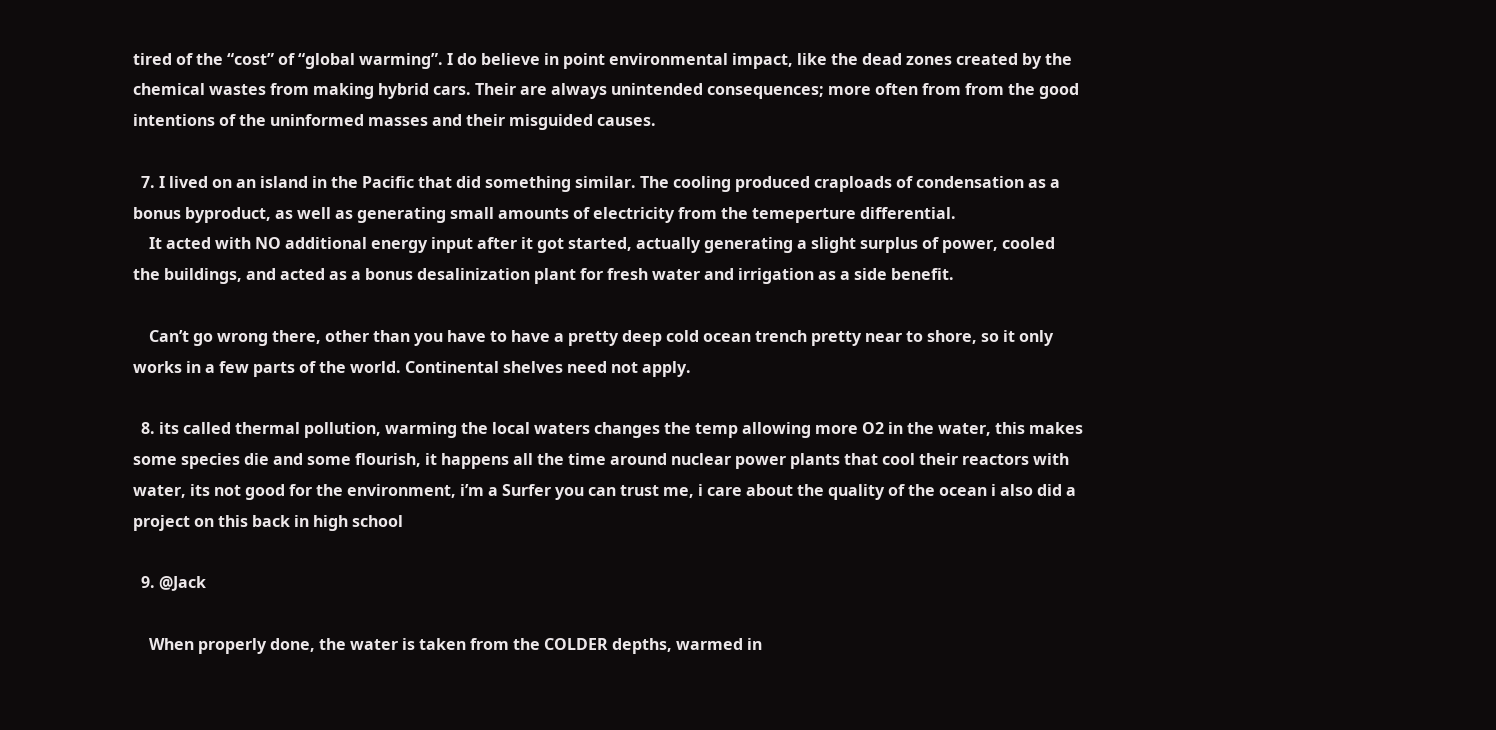tired of the “cost” of “global warming”. I do believe in point environmental impact, like the dead zones created by the chemical wastes from making hybrid cars. Their are always unintended consequences; more often from from the good intentions of the uninformed masses and their misguided causes.

  7. I lived on an island in the Pacific that did something similar. The cooling produced craploads of condensation as a bonus byproduct, as well as generating small amounts of electricity from the temeperture differential.
    It acted with NO additional energy input after it got started, actually generating a slight surplus of power, cooled the buildings, and acted as a bonus desalinization plant for fresh water and irrigation as a side benefit.

    Can’t go wrong there, other than you have to have a pretty deep cold ocean trench pretty near to shore, so it only works in a few parts of the world. Continental shelves need not apply.

  8. its called thermal pollution, warming the local waters changes the temp allowing more O2 in the water, this makes some species die and some flourish, it happens all the time around nuclear power plants that cool their reactors with water, its not good for the environment, i’m a Surfer you can trust me, i care about the quality of the ocean i also did a project on this back in high school

  9. @Jack

    When properly done, the water is taken from the COLDER depths, warmed in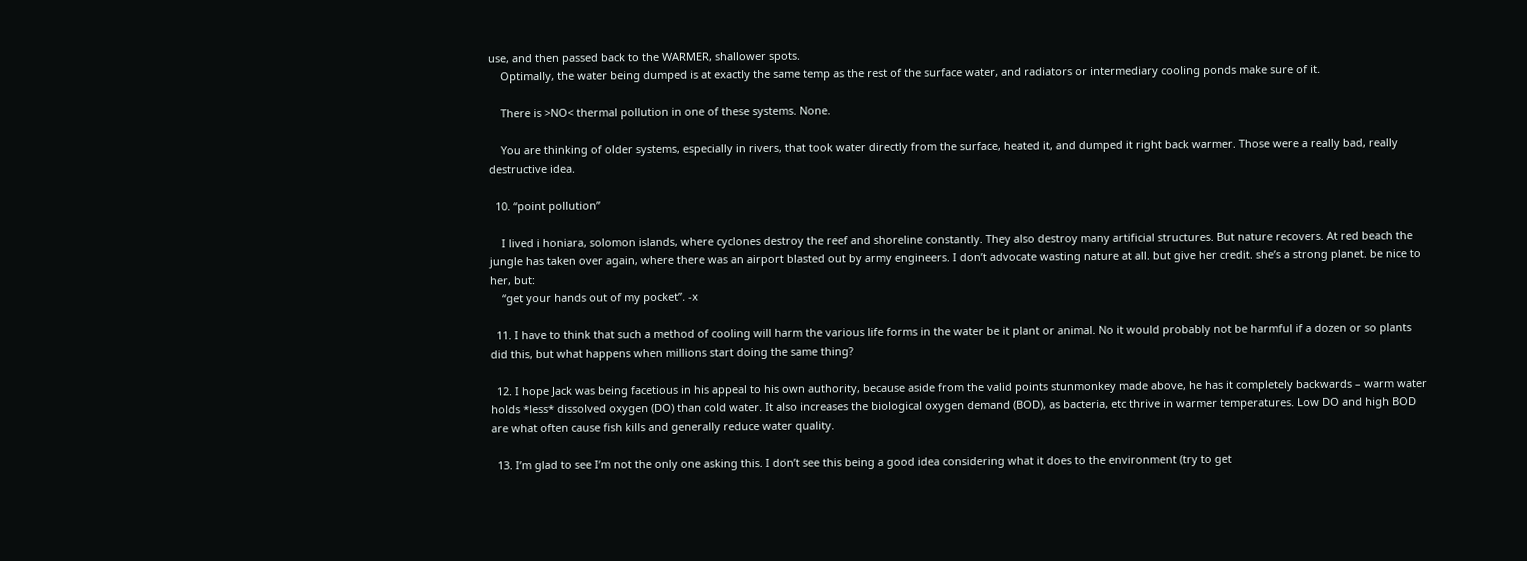use, and then passed back to the WARMER, shallower spots.
    Optimally, the water being dumped is at exactly the same temp as the rest of the surface water, and radiators or intermediary cooling ponds make sure of it.

    There is >NO< thermal pollution in one of these systems. None.

    You are thinking of older systems, especially in rivers, that took water directly from the surface, heated it, and dumped it right back warmer. Those were a really bad, really destructive idea.

  10. “point pollution”

    I lived i honiara, solomon islands, where cyclones destroy the reef and shoreline constantly. They also destroy many artificial structures. But nature recovers. At red beach the jungle has taken over again, where there was an airport blasted out by army engineers. I don’t advocate wasting nature at all. but give her credit. she’s a strong planet. be nice to her, but:
    “get your hands out of my pocket”. -x

  11. I have to think that such a method of cooling will harm the various life forms in the water be it plant or animal. No it would probably not be harmful if a dozen or so plants did this, but what happens when millions start doing the same thing?

  12. I hope Jack was being facetious in his appeal to his own authority, because aside from the valid points stunmonkey made above, he has it completely backwards – warm water holds *less* dissolved oxygen (DO) than cold water. It also increases the biological oxygen demand (BOD), as bacteria, etc thrive in warmer temperatures. Low DO and high BOD are what often cause fish kills and generally reduce water quality.

  13. I’m glad to see I’m not the only one asking this. I don’t see this being a good idea considering what it does to the environment (try to get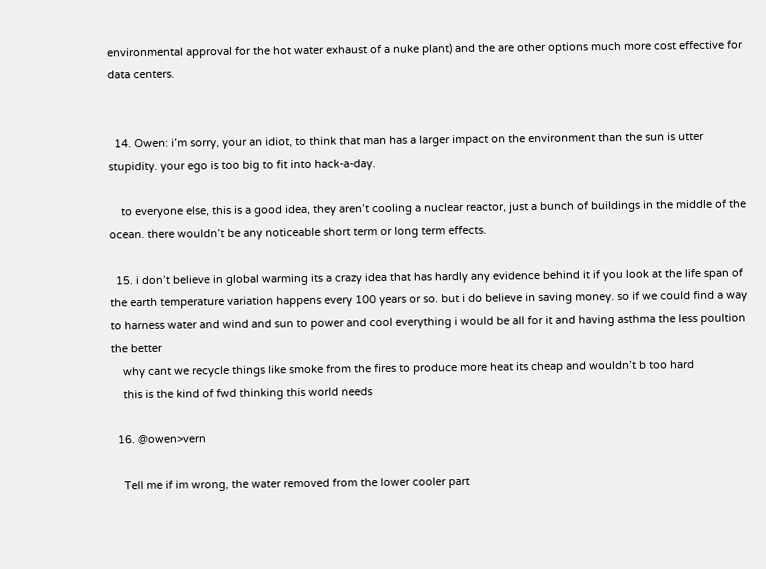environmental approval for the hot water exhaust of a nuke plant) and the are other options much more cost effective for data centers.


  14. Owen: i’m sorry, your an idiot, to think that man has a larger impact on the environment than the sun is utter stupidity. your ego is too big to fit into hack-a-day.

    to everyone else, this is a good idea, they aren’t cooling a nuclear reactor, just a bunch of buildings in the middle of the ocean. there wouldn’t be any noticeable short term or long term effects.

  15. i don’t believe in global warming its a crazy idea that has hardly any evidence behind it if you look at the life span of the earth temperature variation happens every 100 years or so. but i do believe in saving money. so if we could find a way to harness water and wind and sun to power and cool everything i would be all for it and having asthma the less poultion the better
    why cant we recycle things like smoke from the fires to produce more heat its cheap and wouldn’t b too hard
    this is the kind of fwd thinking this world needs

  16. @owen>vern

    Tell me if im wrong, the water removed from the lower cooler part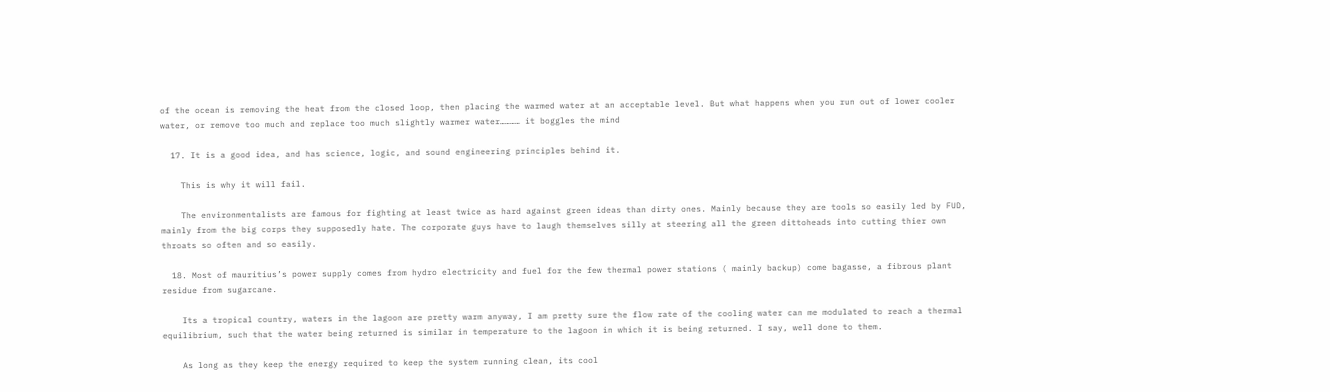of the ocean is removing the heat from the closed loop, then placing the warmed water at an acceptable level. But what happens when you run out of lower cooler water, or remove too much and replace too much slightly warmer water………… it boggles the mind

  17. It is a good idea, and has science, logic, and sound engineering principles behind it.

    This is why it will fail.

    The environmentalists are famous for fighting at least twice as hard against green ideas than dirty ones. Mainly because they are tools so easily led by FUD, mainly from the big corps they supposedly hate. The corporate guys have to laugh themselves silly at steering all the green dittoheads into cutting thier own throats so often and so easily.

  18. Most of mauritius’s power supply comes from hydro electricity and fuel for the few thermal power stations ( mainly backup) come bagasse, a fibrous plant residue from sugarcane.

    Its a tropical country, waters in the lagoon are pretty warm anyway, I am pretty sure the flow rate of the cooling water can me modulated to reach a thermal equilibrium, such that the water being returned is similar in temperature to the lagoon in which it is being returned. I say, well done to them.

    As long as they keep the energy required to keep the system running clean, its cool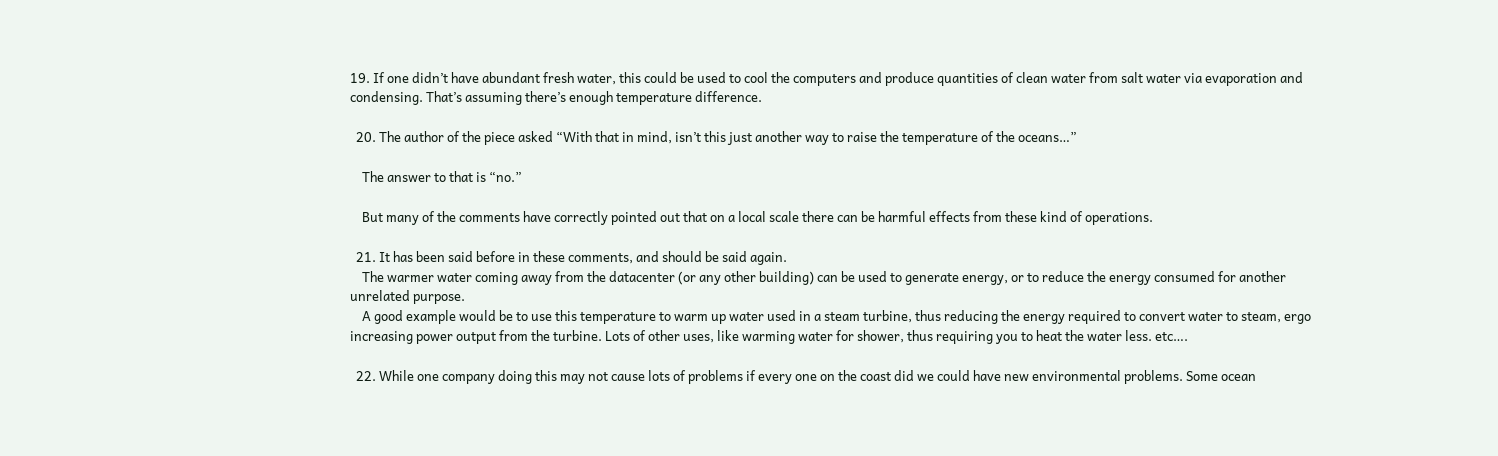19. If one didn’t have abundant fresh water, this could be used to cool the computers and produce quantities of clean water from salt water via evaporation and condensing. That’s assuming there’s enough temperature difference.

  20. The author of the piece asked “With that in mind, isn’t this just another way to raise the temperature of the oceans…”

    The answer to that is “no.”

    But many of the comments have correctly pointed out that on a local scale there can be harmful effects from these kind of operations.

  21. It has been said before in these comments, and should be said again.
    The warmer water coming away from the datacenter (or any other building) can be used to generate energy, or to reduce the energy consumed for another unrelated purpose.
    A good example would be to use this temperature to warm up water used in a steam turbine, thus reducing the energy required to convert water to steam, ergo increasing power output from the turbine. Lots of other uses, like warming water for shower, thus requiring you to heat the water less. etc….

  22. While one company doing this may not cause lots of problems if every one on the coast did we could have new environmental problems. Some ocean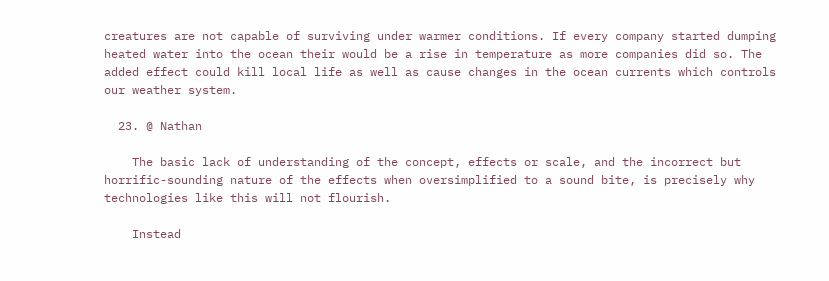creatures are not capable of surviving under warmer conditions. If every company started dumping heated water into the ocean their would be a rise in temperature as more companies did so. The added effect could kill local life as well as cause changes in the ocean currents which controls our weather system.

  23. @ Nathan

    The basic lack of understanding of the concept, effects or scale, and the incorrect but horrific-sounding nature of the effects when oversimplified to a sound bite, is precisely why technologies like this will not flourish.

    Instead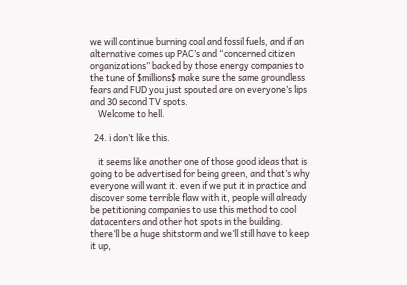we will continue burning coal and fossil fuels, and if an alternative comes up PAC’s and “concerned citizen organizations” backed by those energy companies to the tune of $millions$ make sure the same groundless fears and FUD you just spouted are on everyone’s lips and 30 second TV spots.
    Welcome to hell.

  24. i don’t like this.

    it seems like another one of those good ideas that is going to be advertised for being green, and that’s why everyone will want it. even if we put it in practice and discover some terrible flaw with it, people will already be petitioning companies to use this method to cool datacenters and other hot spots in the building. there’ll be a huge shitstorm and we’ll still have to keep it up,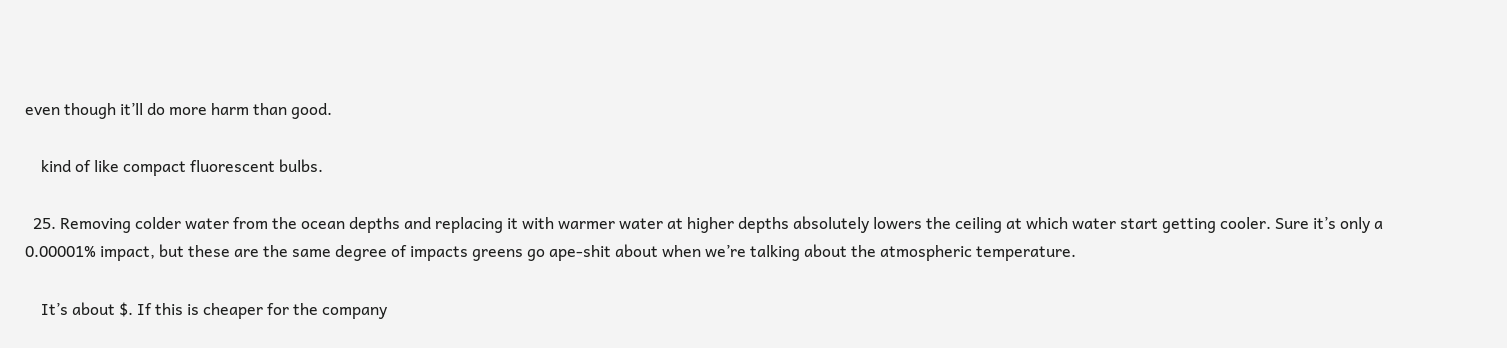even though it’ll do more harm than good.

    kind of like compact fluorescent bulbs.

  25. Removing colder water from the ocean depths and replacing it with warmer water at higher depths absolutely lowers the ceiling at which water start getting cooler. Sure it’s only a 0.00001% impact, but these are the same degree of impacts greens go ape-shit about when we’re talking about the atmospheric temperature.

    It’s about $. If this is cheaper for the company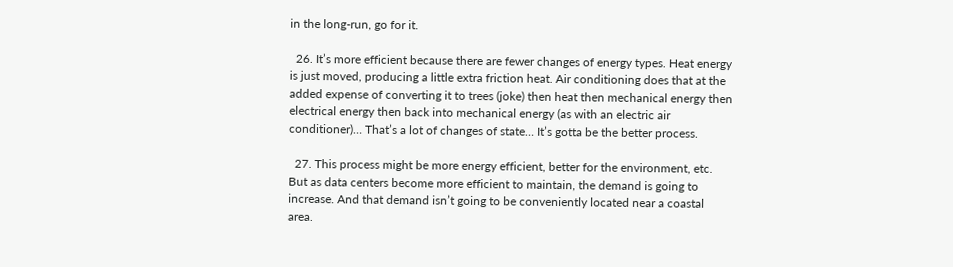in the long-run, go for it.

  26. It’s more efficient because there are fewer changes of energy types. Heat energy is just moved, producing a little extra friction heat. Air conditioning does that at the added expense of converting it to trees (joke) then heat then mechanical energy then electrical energy then back into mechanical energy (as with an electric air conditioner)… That’s a lot of changes of state… It’s gotta be the better process.

  27. This process might be more energy efficient, better for the environment, etc. But as data centers become more efficient to maintain, the demand is going to increase. And that demand isn’t going to be conveniently located near a coastal area.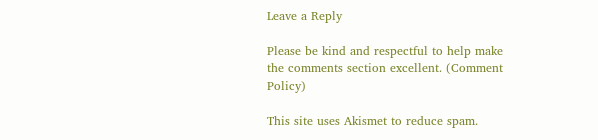Leave a Reply

Please be kind and respectful to help make the comments section excellent. (Comment Policy)

This site uses Akismet to reduce spam.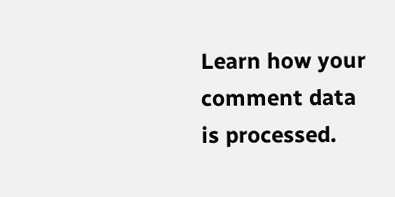Learn how your comment data is processed.